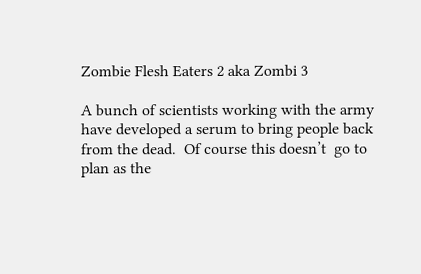Zombie Flesh Eaters 2 aka Zombi 3

A bunch of scientists working with the army have developed a serum to bring people back from the dead.  Of course this doesn’t  go to plan as the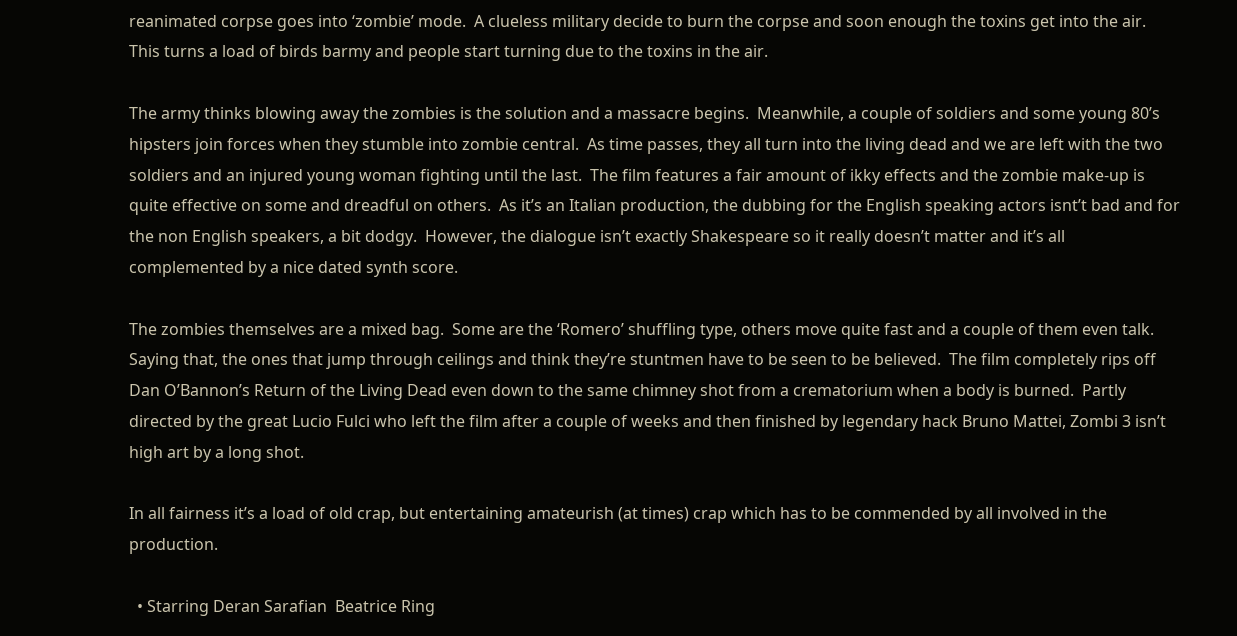reanimated corpse goes into ‘zombie’ mode.  A clueless military decide to burn the corpse and soon enough the toxins get into the air.  This turns a load of birds barmy and people start turning due to the toxins in the air.

The army thinks blowing away the zombies is the solution and a massacre begins.  Meanwhile, a couple of soldiers and some young 80’s hipsters join forces when they stumble into zombie central.  As time passes, they all turn into the living dead and we are left with the two soldiers and an injured young woman fighting until the last.  The film features a fair amount of ikky effects and the zombie make-up is quite effective on some and dreadful on others.  As it’s an Italian production, the dubbing for the English speaking actors isnt’t bad and for the non English speakers, a bit dodgy.  However, the dialogue isn’t exactly Shakespeare so it really doesn’t matter and it’s all complemented by a nice dated synth score.

The zombies themselves are a mixed bag.  Some are the ‘Romero’ shuffling type, others move quite fast and a couple of them even talk.  Saying that, the ones that jump through ceilings and think they’re stuntmen have to be seen to be believed.  The film completely rips off Dan O’Bannon’s Return of the Living Dead even down to the same chimney shot from a crematorium when a body is burned.  Partly directed by the great Lucio Fulci who left the film after a couple of weeks and then finished by legendary hack Bruno Mattei, Zombi 3 isn’t high art by a long shot.

In all fairness it’s a load of old crap, but entertaining amateurish (at times) crap which has to be commended by all involved in the production.

  • Starring Deran Sarafian  Beatrice Ring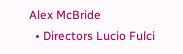Alex McBride
  • Directors Lucio Fulci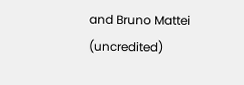and Bruno Mattei (uncredited)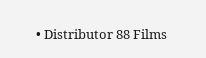• Distributor 88 Films